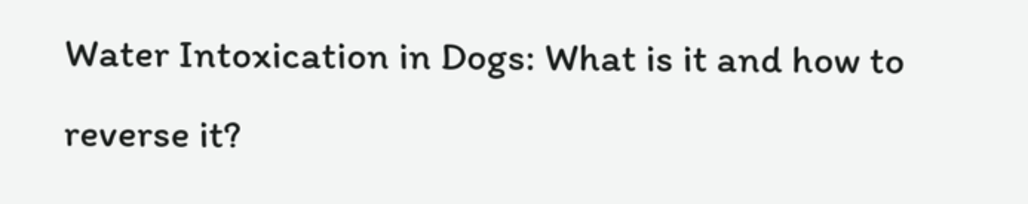Water Intoxication in Dogs: What is it and how to reverse it?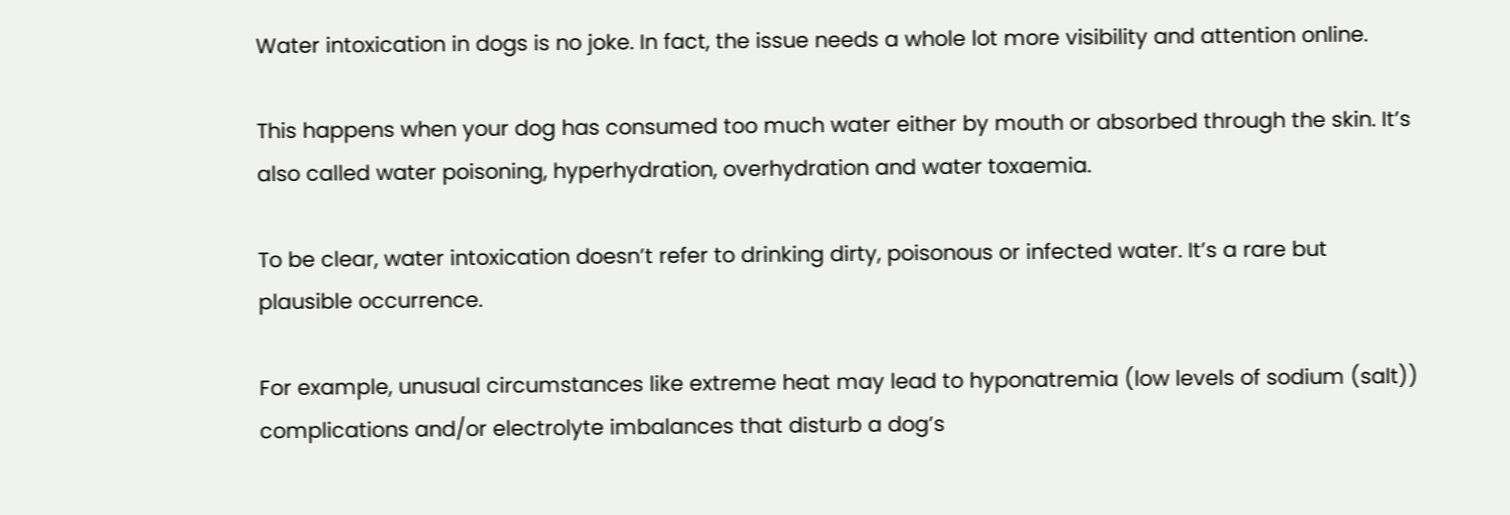Water intoxication in dogs is no joke. In fact, the issue needs a whole lot more visibility and attention online.

This happens when your dog has consumed too much water either by mouth or absorbed through the skin. It’s also called water poisoning, hyperhydration, overhydration and water toxaemia.

To be clear, water intoxication doesn’t refer to drinking dirty, poisonous or infected water. It’s a rare but plausible occurrence.

For example, unusual circumstances like extreme heat may lead to hyponatremia (low levels of sodium (salt)) complications and/or electrolyte imbalances that disturb a dog’s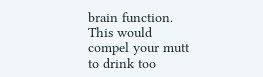brain function. This would compel your mutt to drink too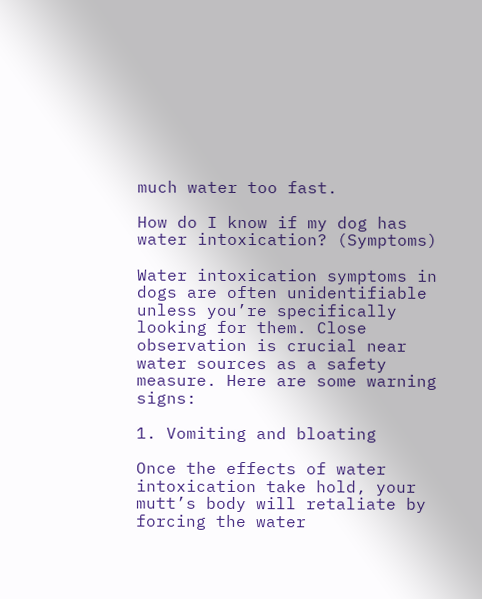much water too fast.

How do I know if my dog has water intoxication? (Symptoms)

Water intoxication symptoms in dogs are often unidentifiable unless you’re specifically looking for them. Close observation is crucial near water sources as a safety measure. Here are some warning signs:

1. Vomiting and bloating

Once the effects of water intoxication take hold, your mutt’s body will retaliate by forcing the water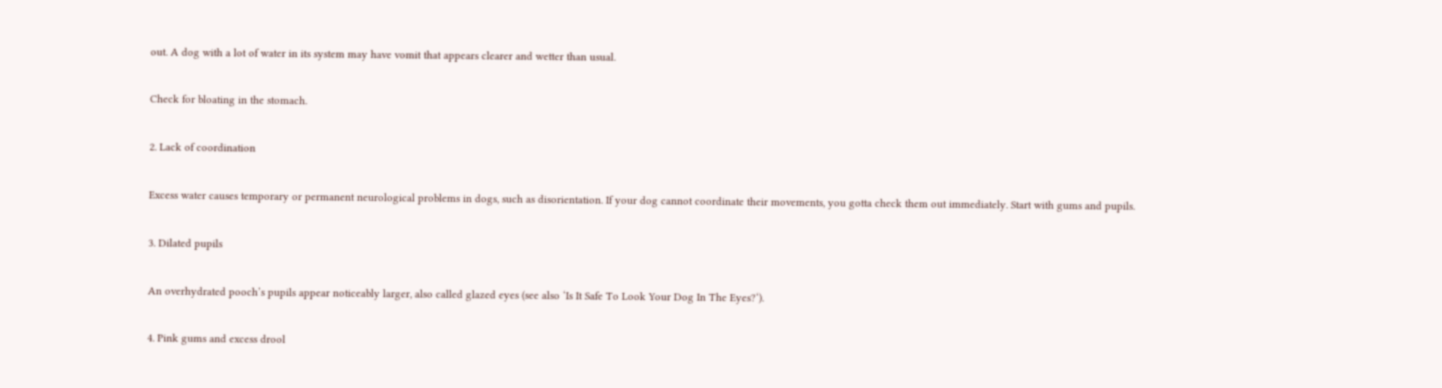out. A dog with a lot of water in its system may have vomit that appears clearer and wetter than usual.

Check for bloating in the stomach.

2. Lack of coordination

Excess water causes temporary or permanent neurological problems in dogs, such as disorientation. If your dog cannot coordinate their movements, you gotta check them out immediately. Start with gums and pupils.

3. Dilated pupils

An overhydrated pooch’s pupils appear noticeably larger, also called glazed eyes (see also ‘Is It Safe To Look Your Dog In The Eyes?‘).

4. Pink gums and excess drool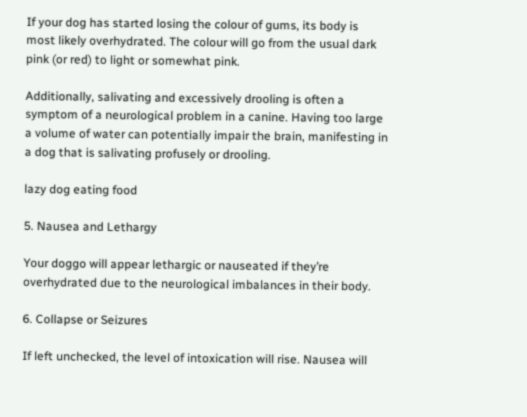If your dog has started losing the colour of gums, its body is most likely overhydrated. The colour will go from the usual dark pink (or red) to light or somewhat pink.

Additionally, salivating and excessively drooling is often a symptom of a neurological problem in a canine. Having too large a volume of water can potentially impair the brain, manifesting in a dog that is salivating profusely or drooling.

lazy dog eating food

5. Nausea and Lethargy

Your doggo will appear lethargic or nauseated if they’re overhydrated due to the neurological imbalances in their body.

6. Collapse or Seizures

If left unchecked, the level of intoxication will rise. Nausea will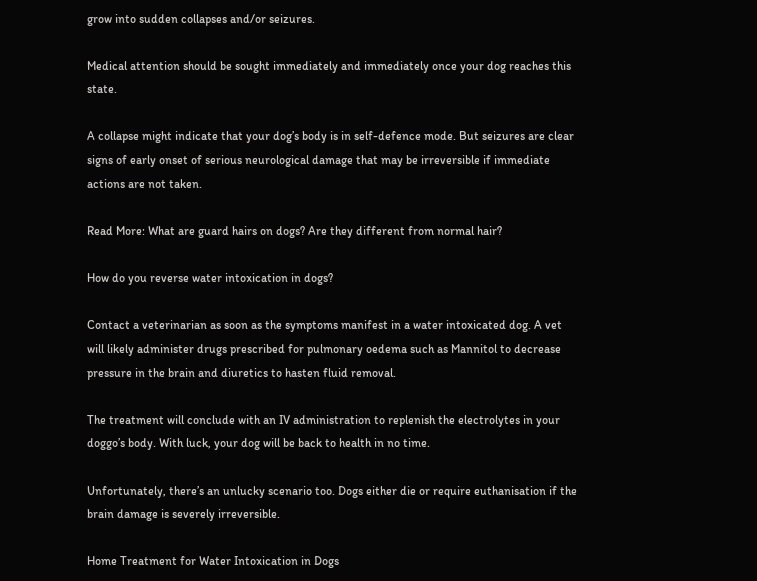grow into sudden collapses and/or seizures.

Medical attention should be sought immediately and immediately once your dog reaches this state.

A collapse might indicate that your dog’s body is in self-defence mode. But seizures are clear signs of early onset of serious neurological damage that may be irreversible if immediate actions are not taken.

Read More: What are guard hairs on dogs? Are they different from normal hair?

How do you reverse water intoxication in dogs?

Contact a veterinarian as soon as the symptoms manifest in a water intoxicated dog. A vet will likely administer drugs prescribed for pulmonary oedema such as Mannitol to decrease pressure in the brain and diuretics to hasten fluid removal.

The treatment will conclude with an IV administration to replenish the electrolytes in your doggo’s body. With luck, your dog will be back to health in no time.

Unfortunately, there’s an unlucky scenario too. Dogs either die or require euthanisation if the brain damage is severely irreversible.

Home Treatment for Water Intoxication in Dogs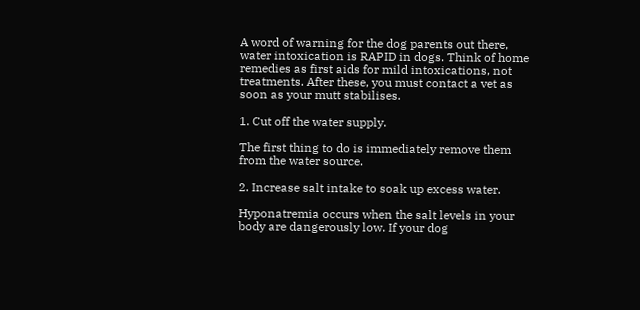A word of warning for the dog parents out there, water intoxication is RAPID in dogs. Think of home remedies as first aids for mild intoxications, not treatments. After these, you must contact a vet as soon as your mutt stabilises.

1. Cut off the water supply.

The first thing to do is immediately remove them from the water source.

2. Increase salt intake to soak up excess water.

Hyponatremia occurs when the salt levels in your body are dangerously low. If your dog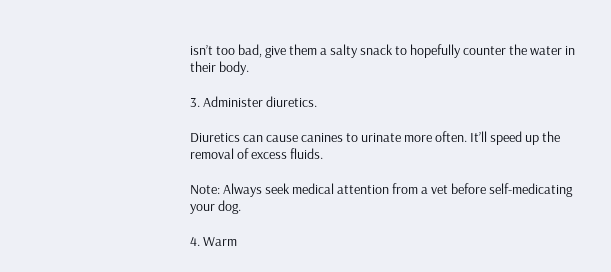isn’t too bad, give them a salty snack to hopefully counter the water in their body.

3. Administer diuretics.

Diuretics can cause canines to urinate more often. It’ll speed up the removal of excess fluids.

Note: Always seek medical attention from a vet before self-medicating your dog.

4. Warm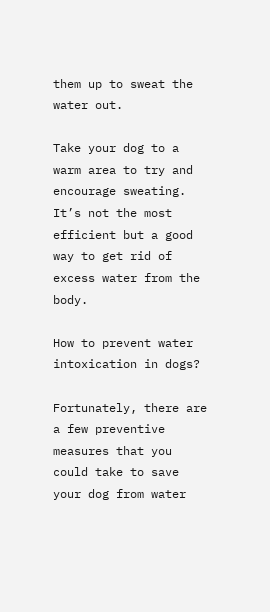them up to sweat the water out.

Take your dog to a warm area to try and encourage sweating. It’s not the most efficient but a good way to get rid of excess water from the body.

How to prevent water intoxication in dogs?

Fortunately, there are a few preventive measures that you could take to save your dog from water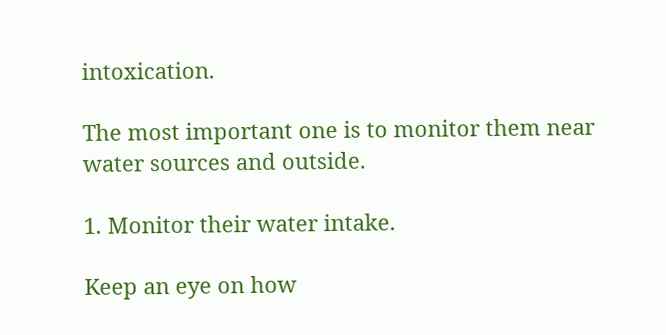intoxication.

The most important one is to monitor them near water sources and outside.

1. Monitor their water intake.

Keep an eye on how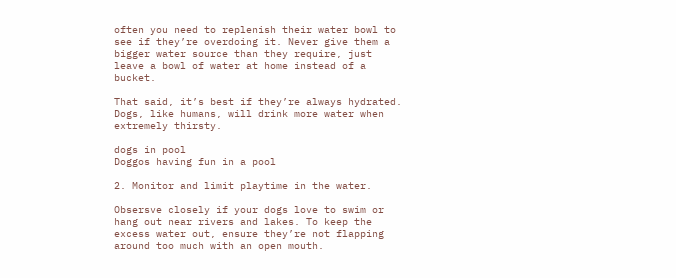often you need to replenish their water bowl to see if they’re overdoing it. Never give them a bigger water source than they require, just leave a bowl of water at home instead of a bucket.

That said, it’s best if they’re always hydrated. Dogs, like humans, will drink more water when extremely thirsty.

dogs in pool
Doggos having fun in a pool

2. Monitor and limit playtime in the water.

Obsersve closely if your dogs love to swim or hang out near rivers and lakes. To keep the excess water out, ensure they’re not flapping around too much with an open mouth.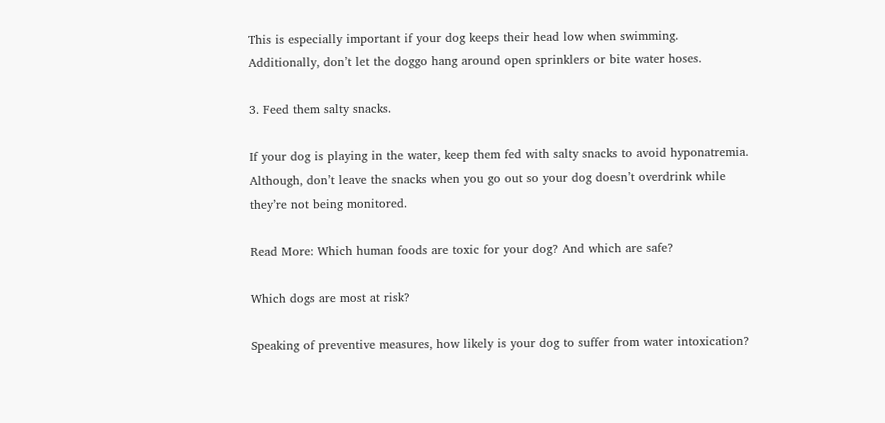This is especially important if your dog keeps their head low when swimming. Additionally, don’t let the doggo hang around open sprinklers or bite water hoses.

3. Feed them salty snacks.

If your dog is playing in the water, keep them fed with salty snacks to avoid hyponatremia. Although, don’t leave the snacks when you go out so your dog doesn’t overdrink while they’re not being monitored.

Read More: Which human foods are toxic for your dog? And which are safe?

Which dogs are most at risk?

Speaking of preventive measures, how likely is your dog to suffer from water intoxication?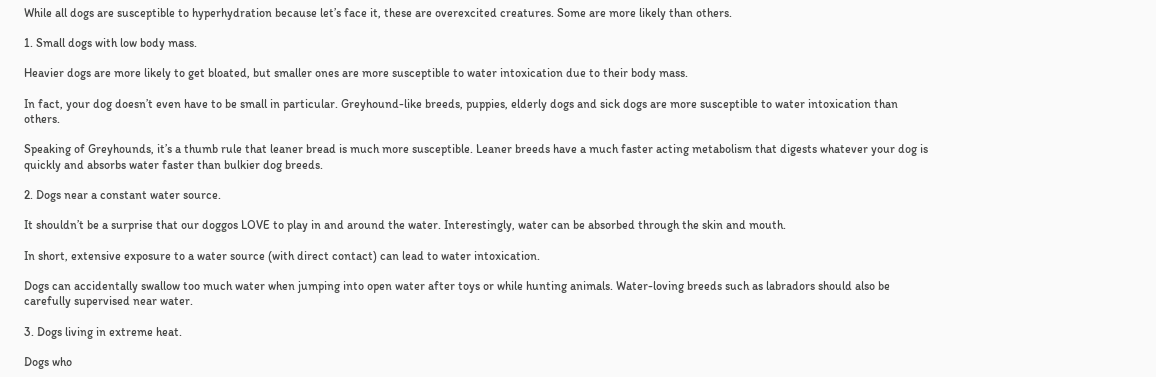While all dogs are susceptible to hyperhydration because let’s face it, these are overexcited creatures. Some are more likely than others.

1. Small dogs with low body mass.

Heavier dogs are more likely to get bloated, but smaller ones are more susceptible to water intoxication due to their body mass.

In fact, your dog doesn’t even have to be small in particular. Greyhound-like breeds, puppies, elderly dogs and sick dogs are more susceptible to water intoxication than others.

Speaking of Greyhounds, it’s a thumb rule that leaner bread is much more susceptible. Leaner breeds have a much faster acting metabolism that digests whatever your dog is quickly and absorbs water faster than bulkier dog breeds.

2. Dogs near a constant water source.

It shouldn’t be a surprise that our doggos LOVE to play in and around the water. Interestingly, water can be absorbed through the skin and mouth.

In short, extensive exposure to a water source (with direct contact) can lead to water intoxication.

Dogs can accidentally swallow too much water when jumping into open water after toys or while hunting animals. Water-loving breeds such as labradors should also be carefully supervised near water.

3. Dogs living in extreme heat.

Dogs who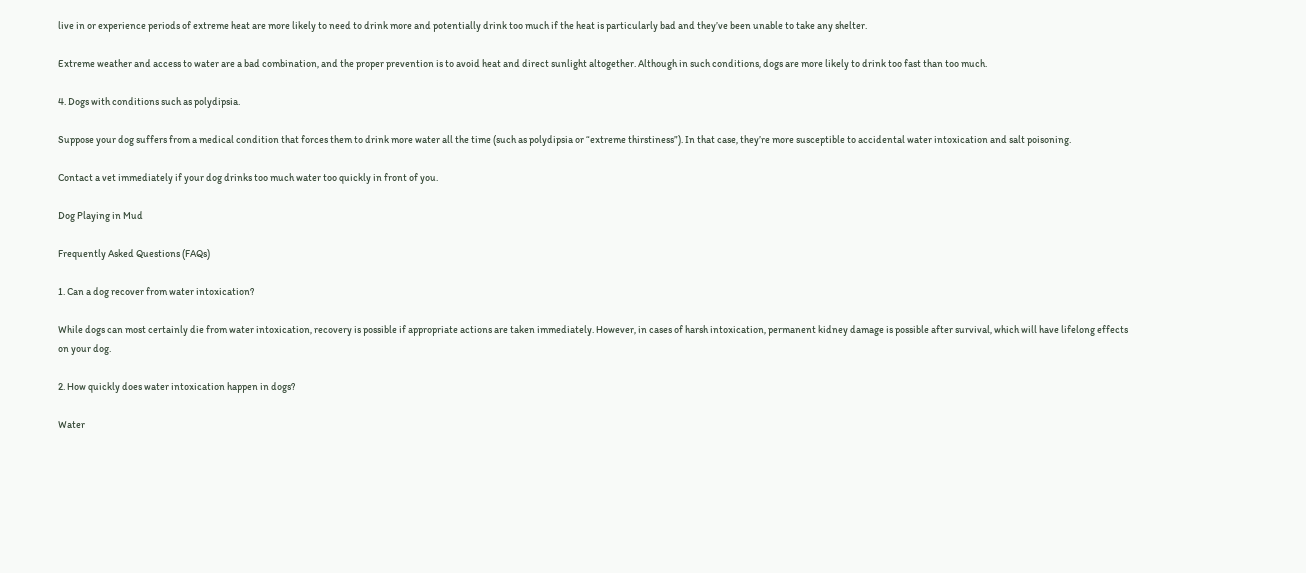live in or experience periods of extreme heat are more likely to need to drink more and potentially drink too much if the heat is particularly bad and they’ve been unable to take any shelter.

Extreme weather and access to water are a bad combination, and the proper prevention is to avoid heat and direct sunlight altogether. Although in such conditions, dogs are more likely to drink too fast than too much.

4. Dogs with conditions such as polydipsia.

Suppose your dog suffers from a medical condition that forces them to drink more water all the time (such as polydipsia or “extreme thirstiness”). In that case, they’re more susceptible to accidental water intoxication and salt poisoning.

Contact a vet immediately if your dog drinks too much water too quickly in front of you.

Dog Playing in Mud

Frequently Asked Questions (FAQs)

1. Can a dog recover from water intoxication?

While dogs can most certainly die from water intoxication, recovery is possible if appropriate actions are taken immediately. However, in cases of harsh intoxication, permanent kidney damage is possible after survival, which will have lifelong effects on your dog.

2. How quickly does water intoxication happen in dogs?

Water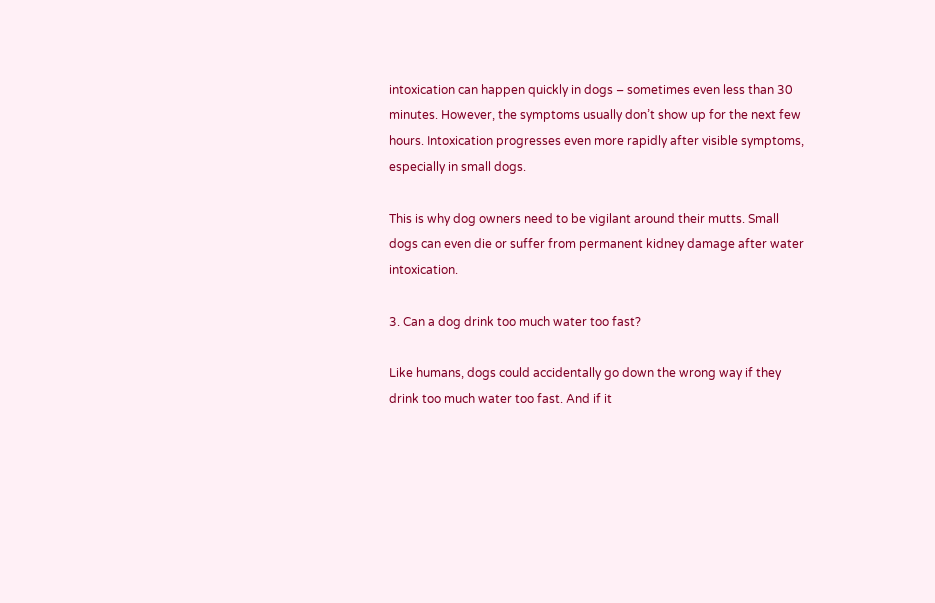intoxication can happen quickly in dogs – sometimes even less than 30 minutes. However, the symptoms usually don’t show up for the next few hours. Intoxication progresses even more rapidly after visible symptoms, especially in small dogs.

This is why dog owners need to be vigilant around their mutts. Small dogs can even die or suffer from permanent kidney damage after water intoxication.

3. Can a dog drink too much water too fast?

Like humans, dogs could accidentally go down the wrong way if they drink too much water too fast. And if it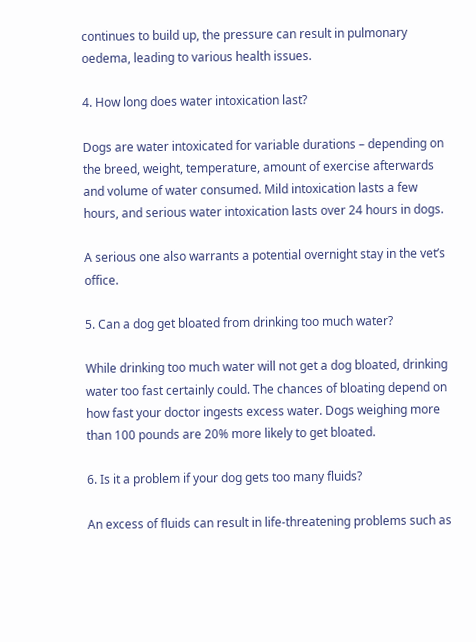continues to build up, the pressure can result in pulmonary oedema, leading to various health issues.

4. How long does water intoxication last?

Dogs are water intoxicated for variable durations – depending on the breed, weight, temperature, amount of exercise afterwards and volume of water consumed. Mild intoxication lasts a few hours, and serious water intoxication lasts over 24 hours in dogs.

A serious one also warrants a potential overnight stay in the vet’s office.

5. Can a dog get bloated from drinking too much water?

While drinking too much water will not get a dog bloated, drinking water too fast certainly could. The chances of bloating depend on how fast your doctor ingests excess water. Dogs weighing more than 100 pounds are 20% more likely to get bloated.

6. Is it a problem if your dog gets too many fluids?

An excess of fluids can result in life-threatening problems such as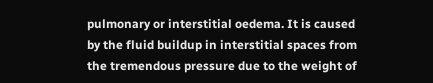pulmonary or interstitial oedema. It is caused by the fluid buildup in interstitial spaces from the tremendous pressure due to the weight of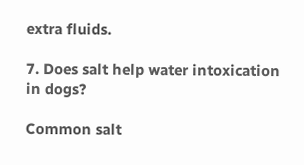extra fluids.

7. Does salt help water intoxication in dogs?

Common salt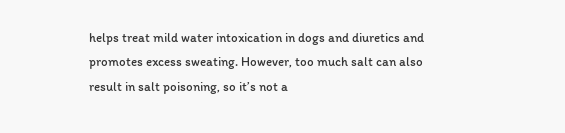helps treat mild water intoxication in dogs and diuretics and promotes excess sweating. However, too much salt can also result in salt poisoning, so it’s not a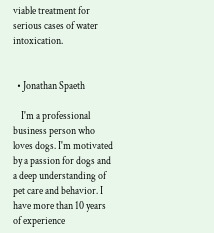viable treatment for serious cases of water intoxication.


  • Jonathan Spaeth

    I'm a professional business person who loves dogs. I'm motivated by a passion for dogs and a deep understanding of pet care and behavior. I have more than 10 years of experience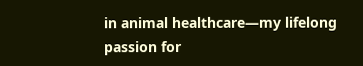in animal healthcare—my lifelong passion for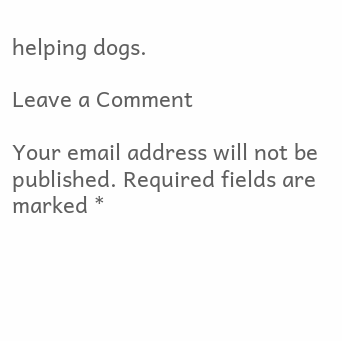helping dogs.

Leave a Comment

Your email address will not be published. Required fields are marked *